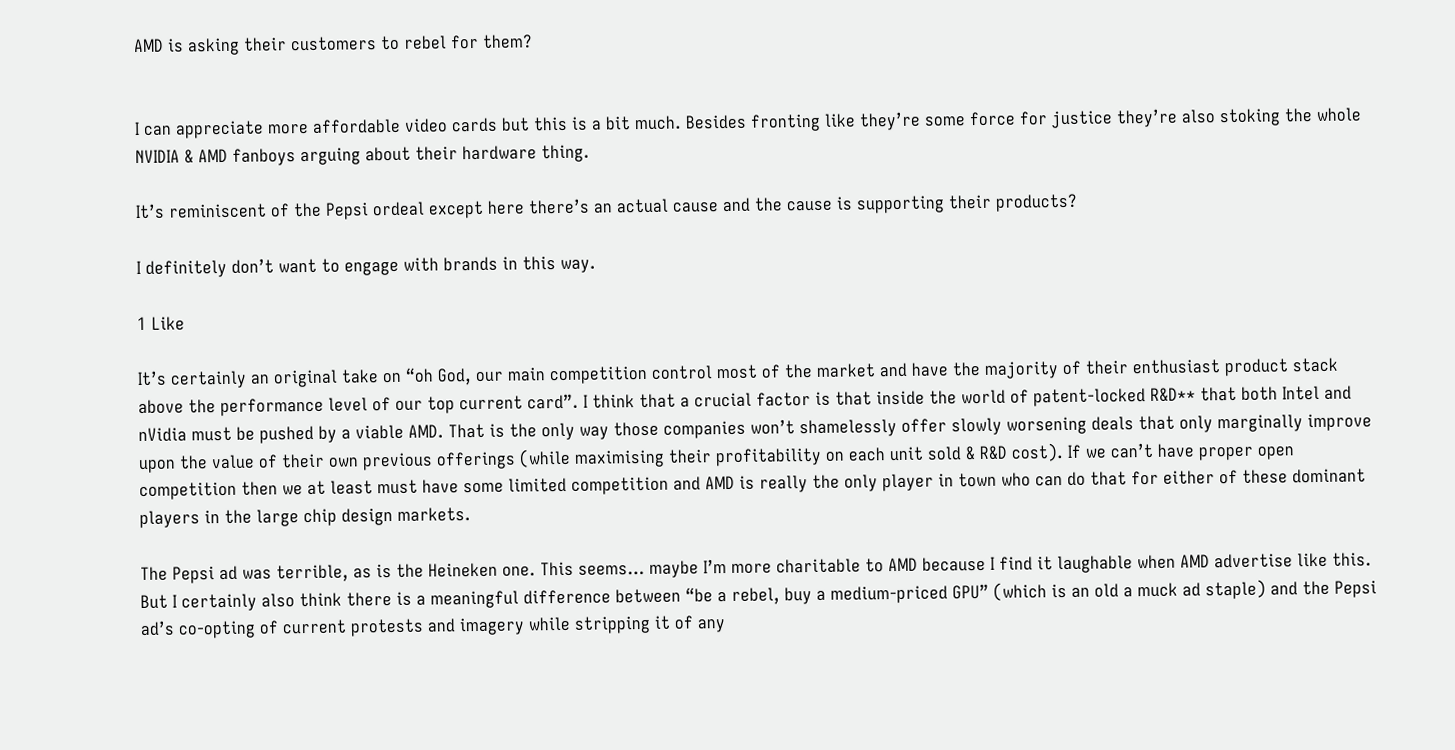AMD is asking their customers to rebel for them?


I can appreciate more affordable video cards but this is a bit much. Besides fronting like they’re some force for justice they’re also stoking the whole NVIDIA & AMD fanboys arguing about their hardware thing.

It’s reminiscent of the Pepsi ordeal except here there’s an actual cause and the cause is supporting their products?

I definitely don’t want to engage with brands in this way.

1 Like

It’s certainly an original take on “oh God, our main competition control most of the market and have the majority of their enthusiast product stack above the performance level of our top current card”. I think that a crucial factor is that inside the world of patent-locked R&D** that both Intel and nVidia must be pushed by a viable AMD. That is the only way those companies won’t shamelessly offer slowly worsening deals that only marginally improve upon the value of their own previous offerings (while maximising their profitability on each unit sold & R&D cost). If we can’t have proper open competition then we at least must have some limited competition and AMD is really the only player in town who can do that for either of these dominant players in the large chip design markets.

The Pepsi ad was terrible, as is the Heineken one. This seems… maybe I’m more charitable to AMD because I find it laughable when AMD advertise like this. But I certainly also think there is a meaningful difference between “be a rebel, buy a medium-priced GPU” (which is an old a muck ad staple) and the Pepsi ad’s co-opting of current protests and imagery while stripping it of any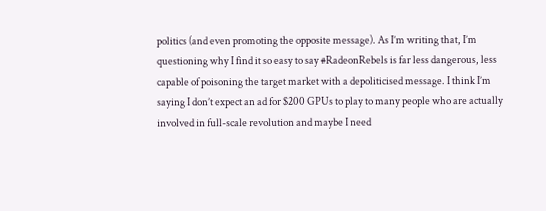politics (and even promoting the opposite message). As I’m writing that, I’m questioning why I find it so easy to say #RadeonRebels is far less dangerous, less capable of poisoning the target market with a depoliticised message. I think I’m saying I don’t expect an ad for $200 GPUs to play to many people who are actually involved in full-scale revolution and maybe I need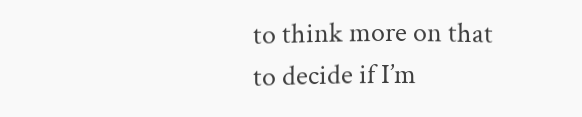to think more on that to decide if I’m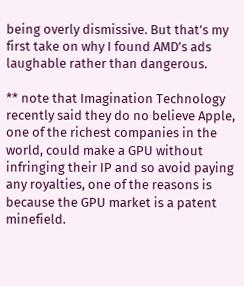being overly dismissive. But that’s my first take on why I found AMD’s ads laughable rather than dangerous.

** note that Imagination Technology recently said they do no believe Apple, one of the richest companies in the world, could make a GPU without infringing their IP and so avoid paying any royalties, one of the reasons is because the GPU market is a patent minefield.